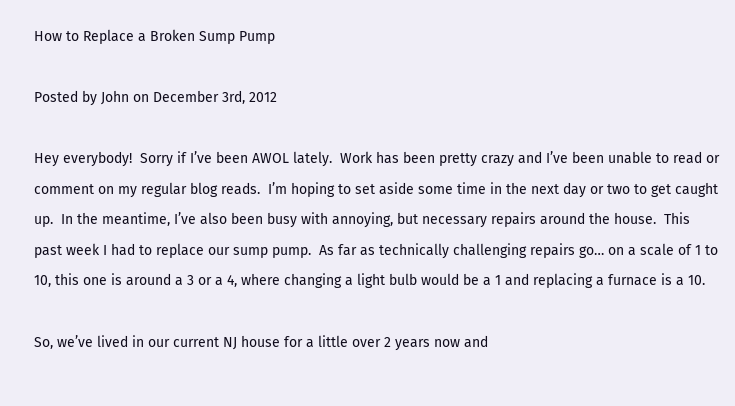How to Replace a Broken Sump Pump

Posted by John on December 3rd, 2012

Hey everybody!  Sorry if I’ve been AWOL lately.  Work has been pretty crazy and I’ve been unable to read or comment on my regular blog reads.  I’m hoping to set aside some time in the next day or two to get caught up.  In the meantime, I’ve also been busy with annoying, but necessary repairs around the house.  This past week I had to replace our sump pump.  As far as technically challenging repairs go… on a scale of 1 to 10, this one is around a 3 or a 4, where changing a light bulb would be a 1 and replacing a furnace is a 10.

So, we’ve lived in our current NJ house for a little over 2 years now and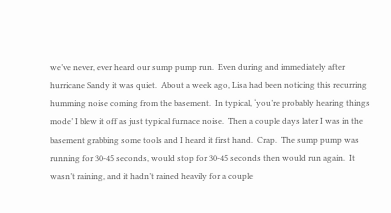we’ve never, ever heard our sump pump run.  Even during and immediately after hurricane Sandy it was quiet.  About a week ago, Lisa had been noticing this recurring humming noise coming from the basement.  In typical, ‘you’re probably hearing things mode’ I blew it off as just typical furnace noise.  Then a couple days later I was in the basement grabbing some tools and I heard it first hand.  Crap.  The sump pump was running for 30-45 seconds, would stop for 30-45 seconds then would run again.  It wasn’t raining, and it hadn’t rained heavily for a couple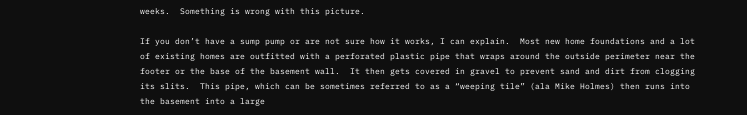weeks.  Something is wrong with this picture.

If you don’t have a sump pump or are not sure how it works, I can explain.  Most new home foundations and a lot of existing homes are outfitted with a perforated plastic pipe that wraps around the outside perimeter near the footer or the base of the basement wall.  It then gets covered in gravel to prevent sand and dirt from clogging its slits.  This pipe, which can be sometimes referred to as a “weeping tile” (ala Mike Holmes) then runs into the basement into a large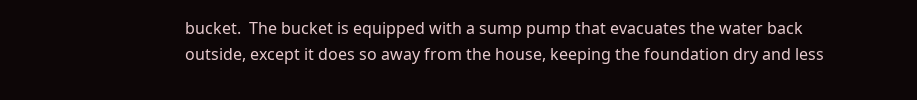bucket.  The bucket is equipped with a sump pump that evacuates the water back outside, except it does so away from the house, keeping the foundation dry and less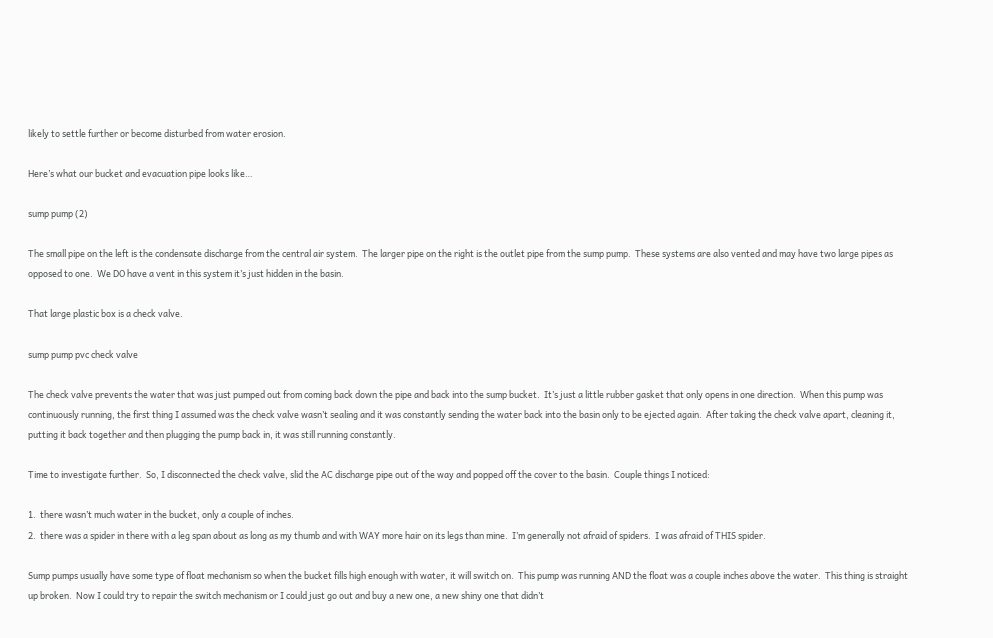likely to settle further or become disturbed from water erosion.

Here’s what our bucket and evacuation pipe looks like…

sump pump (2)

The small pipe on the left is the condensate discharge from the central air system.  The larger pipe on the right is the outlet pipe from the sump pump.  These systems are also vented and may have two large pipes as opposed to one.  We DO have a vent in this system it’s just hidden in the basin.

That large plastic box is a check valve.

sump pump pvc check valve

The check valve prevents the water that was just pumped out from coming back down the pipe and back into the sump bucket.  It’s just a little rubber gasket that only opens in one direction.  When this pump was continuously running, the first thing I assumed was the check valve wasn’t sealing and it was constantly sending the water back into the basin only to be ejected again.  After taking the check valve apart, cleaning it, putting it back together and then plugging the pump back in, it was still running constantly.

Time to investigate further.  So, I disconnected the check valve, slid the AC discharge pipe out of the way and popped off the cover to the basin.  Couple things I noticed:

1.  there wasn’t much water in the bucket, only a couple of inches.
2.  there was a spider in there with a leg span about as long as my thumb and with WAY more hair on its legs than mine.  I’m generally not afraid of spiders.  I was afraid of THIS spider.

Sump pumps usually have some type of float mechanism so when the bucket fills high enough with water, it will switch on.  This pump was running AND the float was a couple inches above the water.  This thing is straight up broken.  Now I could try to repair the switch mechanism or I could just go out and buy a new one, a new shiny one that didn’t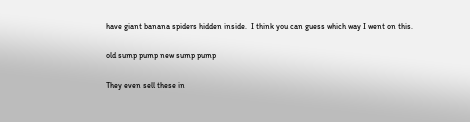have giant banana spiders hidden inside.  I think you can guess which way I went on this.

old sump pump new sump pump

They even sell these in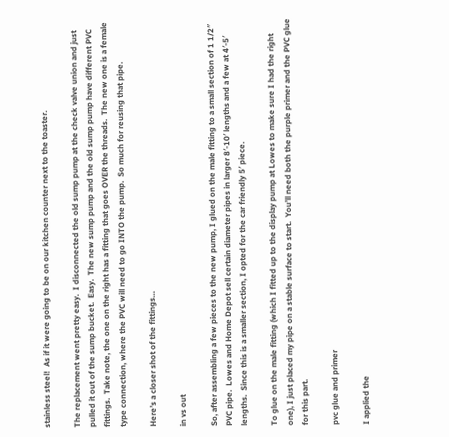stainless steel!  As if it were going to be on our kitchen counter next to the toaster.

The replacement went pretty easy.  I disconnected the old sump pump at the check valve union and just pulled it out of the sump bucket.  Easy.  The new sump pump and the old sump pump have different PVC fittings.  Take note, the one on the right has a fitting that goes OVER the threads.  The new one is a female type connection, where the PVC will need to go INTO the pump.  So much for reusing that pipe.

Here’s a closer shot of the fittings…

in vs out

So, after assembling a few pieces to the new pump, I glued on the male fitting to a small section of 1 1/2″ PVC pipe.  Lowes and Home Depot sell certain diameter pipes in larger 8′-10′ lengths and a few at 4′-5′ lengths.  Since this is a smaller section, I opted for the car friendly 5′ piece.

To glue on the male fitting (which I fitted up to the display pump at Lowes to make sure I had the right one), I just placed my pipe on a stable surface to start.  You’ll need both the purple primer and the PVC glue for this part.

pvc glue and primer

I applied the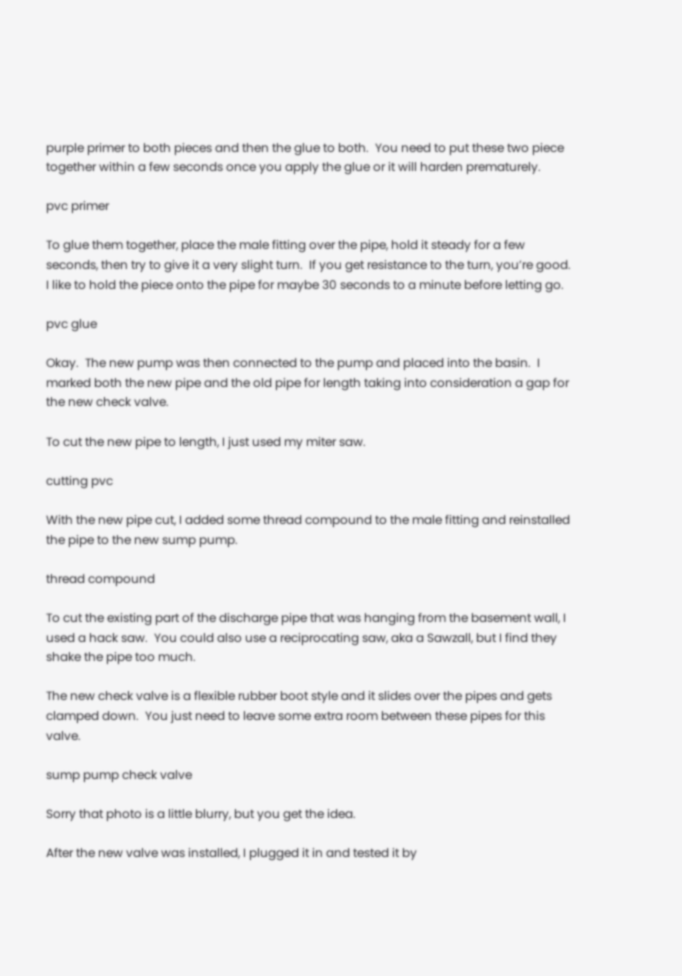purple primer to both pieces and then the glue to both.  You need to put these two piece together within a few seconds once you apply the glue or it will harden prematurely.

pvc primer

To glue them together, place the male fitting over the pipe, hold it steady for a few seconds, then try to give it a very slight turn.  If you get resistance to the turn, you’re good.  I like to hold the piece onto the pipe for maybe 30 seconds to a minute before letting go.

pvc glue

Okay.  The new pump was then connected to the pump and placed into the basin.  I marked both the new pipe and the old pipe for length taking into consideration a gap for the new check valve.

To cut the new pipe to length, I just used my miter saw.

cutting pvc

With the new pipe cut, I added some thread compound to the male fitting and reinstalled the pipe to the new sump pump.

thread compound

To cut the existing part of the discharge pipe that was hanging from the basement wall, I used a hack saw.  You could also use a reciprocating saw, aka a Sawzall, but I find they shake the pipe too much.

The new check valve is a flexible rubber boot style and it slides over the pipes and gets clamped down.  You just need to leave some extra room between these pipes for this valve.

sump pump check valve

Sorry that photo is a little blurry, but you get the idea.

After the new valve was installed, I plugged it in and tested it by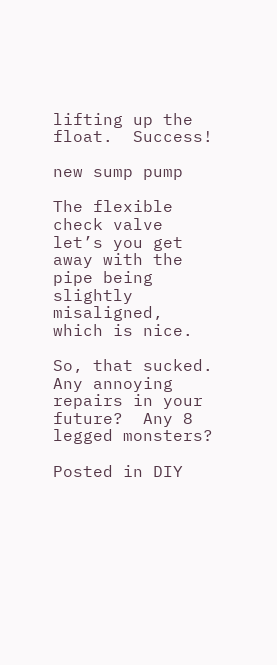lifting up the float.  Success!

new sump pump

The flexible check valve let’s you get away with the pipe being slightly misaligned, which is nice.

So, that sucked.  Any annoying repairs in your future?  Any 8 legged monsters?

Posted in DIY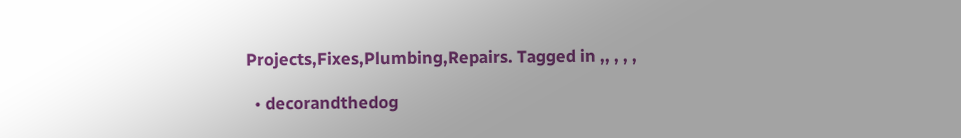Projects,Fixes,Plumbing,Repairs. Tagged in ,, , , ,

  • decorandthedog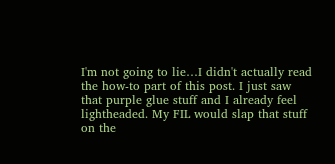I'm not going to lie…I didn't actually read the how-to part of this post. I just saw that purple glue stuff and I already feel lightheaded. My FIL would slap that stuff on the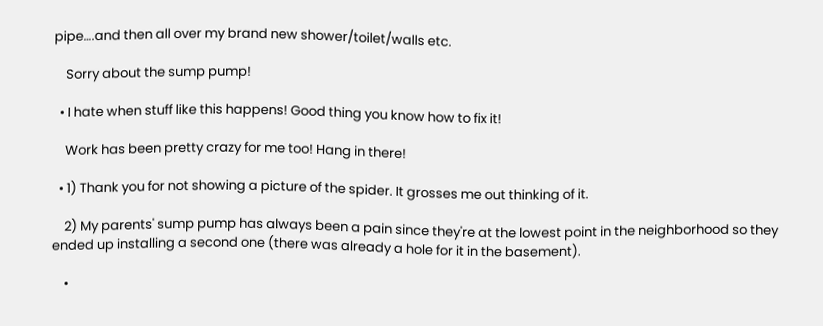pipe….and then all over my brand new shower/toilet/walls etc.

    Sorry about the sump pump!

  • I hate when stuff like this happens! Good thing you know how to fix it!

    Work has been pretty crazy for me too! Hang in there!

  • 1) Thank you for not showing a picture of the spider. It grosses me out thinking of it.

    2) My parents' sump pump has always been a pain since they're at the lowest point in the neighborhood so they ended up installing a second one (there was already a hole for it in the basement).

    •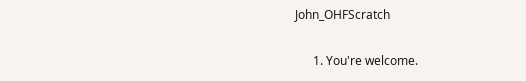John_OHFScratch

      1. You're welcome.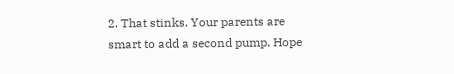2. That stinks. Your parents are smart to add a second pump. Hope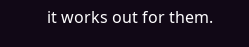it works out for them.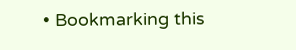• Bookmarking this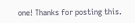one! Thanks for posting this.